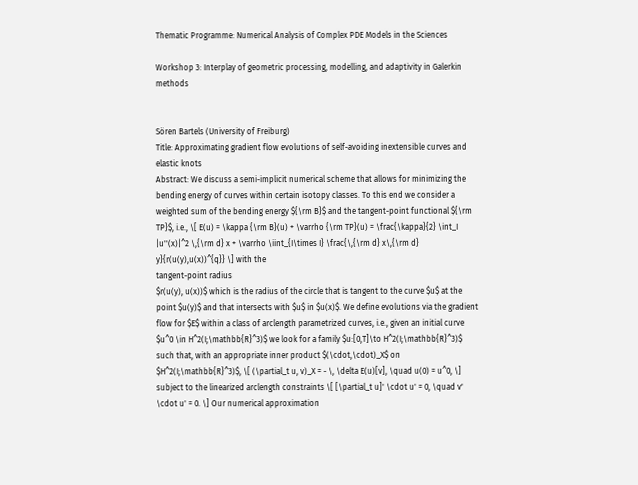Thematic Programme: Numerical Analysis of Complex PDE Models in the Sciences

Workshop 3: Interplay of geometric processing, modelling, and adaptivity in Galerkin methods


Sören Bartels (University of Freiburg)
Title: Approximating gradient flow evolutions of self-avoiding inextensible curves and elastic knots
Abstract: We discuss a semi-implicit numerical scheme that allows for minimizing the bending energy of curves within certain isotopy classes. To this end we consider a weighted sum of the bending energy ${\rm B}$ and the tangent-point functional ${\rm TP}$, i.e., \[ E(u) = \kappa {\rm B}(u) + \varrho {\rm TP}(u) = \frac{\kappa}{2} \int_I |u''(x)|^2 \,{\rm d} x + \varrho \iint_{I\times I} \frac{\,{\rm d} x\,{\rm d} y}{r(u(y),u(x))^{q}} \] with the
tangent-point radius
$r(u(y), u(x))$ which is the radius of the circle that is tangent to the curve $u$ at the point $u(y)$ and that intersects with $u$ in $u(x)$. We define evolutions via the gradient flow for $E$ within a class of arclength parametrized curves, i.e., given an initial curve $u^0 \in H^2(I;\mathbb{R}^3)$ we look for a family $u:[0,T]\to H^2(I;\mathbb{R}^3)$ such that, with an appropriate inner product $(\cdot,\cdot)_X$ on $H^2(I;\mathbb{R}^3)$, \[ (\partial_t u, v)_X = - \, \delta E(u)[v], \quad u(0) = u^0, \] subject to the linearized arclength constraints \[ [\partial_t u]' \cdot u' = 0, \quad v' \cdot u' = 0. \] Our numerical approximation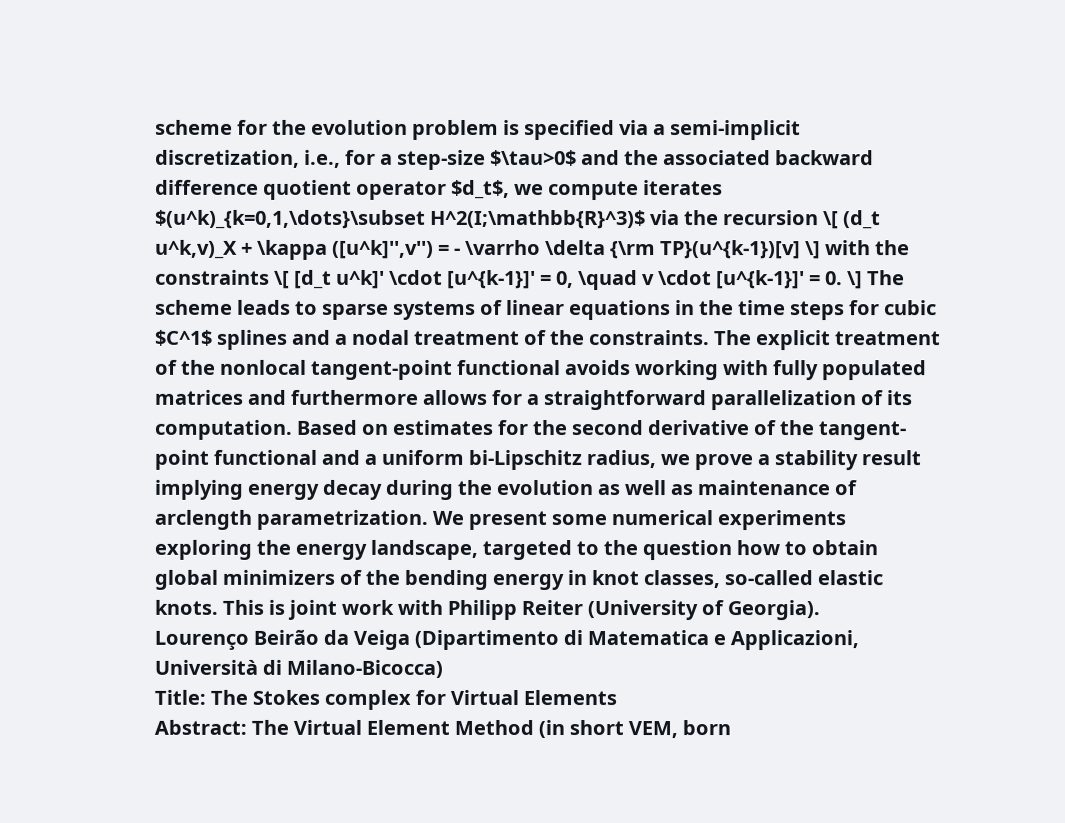scheme for the evolution problem is specified via a semi-implicit discretization, i.e., for a step-size $\tau>0$ and the associated backward difference quotient operator $d_t$, we compute iterates $(u^k)_{k=0,1,\dots}\subset H^2(I;\mathbb{R}^3)$ via the recursion \[ (d_t u^k,v)_X + \kappa ([u^k]'',v'') = - \varrho \delta {\rm TP}(u^{k-1})[v] \] with the constraints \[ [d_t u^k]' \cdot [u^{k-1}]' = 0, \quad v \cdot [u^{k-1}]' = 0. \] The scheme leads to sparse systems of linear equations in the time steps for cubic $C^1$ splines and a nodal treatment of the constraints. The explicit treatment of the nonlocal tangent-point functional avoids working with fully populated matrices and furthermore allows for a straightforward parallelization of its computation. Based on estimates for the second derivative of the tangent-point functional and a uniform bi-Lipschitz radius, we prove a stability result implying energy decay during the evolution as well as maintenance of arclength parametrization. We present some numerical experiments exploring the energy landscape, targeted to the question how to obtain global minimizers of the bending energy in knot classes, so-called elastic knots. This is joint work with Philipp Reiter (University of Georgia).
Lourenço Beirão da Veiga (Dipartimento di Matematica e Applicazioni, Università di Milano-Bicocca)
Title: The Stokes complex for Virtual Elements
Abstract: The Virtual Element Method (in short VEM, born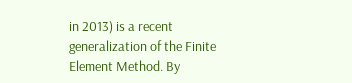in 2013) is a recent generalization of the Finite Element Method. By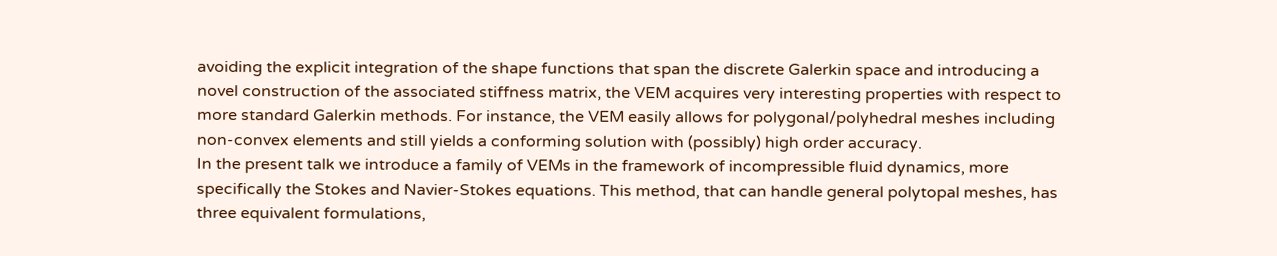avoiding the explicit integration of the shape functions that span the discrete Galerkin space and introducing a novel construction of the associated stiffness matrix, the VEM acquires very interesting properties with respect to more standard Galerkin methods. For instance, the VEM easily allows for polygonal/polyhedral meshes including non-convex elements and still yields a conforming solution with (possibly) high order accuracy.
In the present talk we introduce a family of VEMs in the framework of incompressible fluid dynamics, more specifically the Stokes and Navier-Stokes equations. This method, that can handle general polytopal meshes, has three equivalent formulations,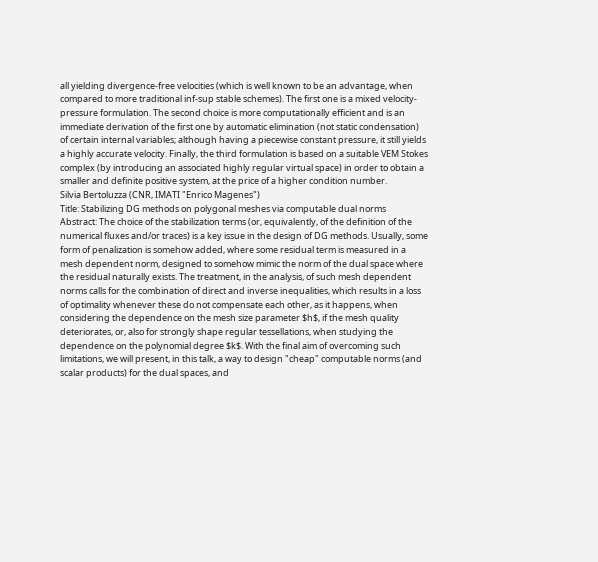all yielding divergence-free velocities (which is well known to be an advantage, when compared to more traditional inf-sup stable schemes). The first one is a mixed velocity-pressure formulation. The second choice is more computationally efficient and is an immediate derivation of the first one by automatic elimination (not static condensation) of certain internal variables; although having a piecewise constant pressure, it still yields a highly accurate velocity. Finally, the third formulation is based on a suitable VEM Stokes complex (by introducing an associated highly regular virtual space) in order to obtain a smaller and definite positive system, at the price of a higher condition number.
Silvia Bertoluzza (CNR, IMATI "Enrico Magenes")
Title: Stabilizing DG methods on polygonal meshes via computable dual norms
Abstract: The choice of the stabilization terms (or, equivalently, of the definition of the numerical fluxes and/or traces) is a key issue in the design of DG methods. Usually, some form of penalization is somehow added, where some residual term is measured in a mesh dependent norm, designed to somehow mimic the norm of the dual space where the residual naturally exists. The treatment, in the analysis, of such mesh dependent norms calls for the combination of direct and inverse inequalities, which results in a loss of optimality whenever these do not compensate each other, as it happens, when considering the dependence on the mesh size parameter $h$, if the mesh quality deteriorates, or, also for strongly shape regular tessellations, when studying the dependence on the polynomial degree $k$. With the final aim of overcoming such limitations, we will present, in this talk, a way to design "cheap" computable norms (and scalar products) for the dual spaces, and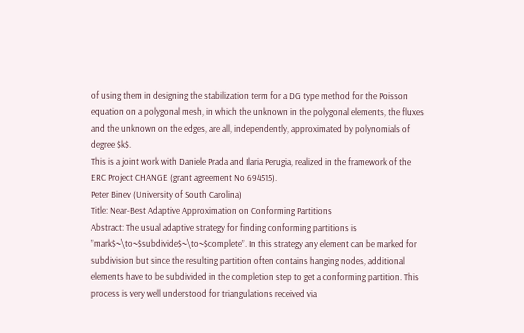of using them in designing the stabilization term for a DG type method for the Poisson equation on a polygonal mesh, in which the unknown in the polygonal elements, the fluxes and the unknown on the edges, are all, independently, approximated by polynomials of degree $k$.
This is a joint work with Daniele Prada and Ilaria Perugia, realized in the framework of the ERC Project CHANGE (grant agreement No 694515).
Peter Binev (University of South Carolina)
Title: Near-Best Adaptive Approximation on Conforming Partitions
Abstract: The usual adaptive strategy for finding conforming partitions is ”mark$~\to~$subdivide$~\to~$complete”. In this strategy any element can be marked for subdivision but since the resulting partition often contains hanging nodes, additional elements have to be subdivided in the completion step to get a conforming partition. This process is very well understood for triangulations received via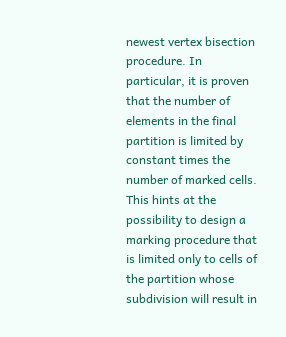newest vertex bisection procedure. In particular, it is proven that the number of elements in the final partition is limited by constant times the number of marked cells. This hints at the possibility to design a marking procedure that is limited only to cells of the partition whose subdivision will result in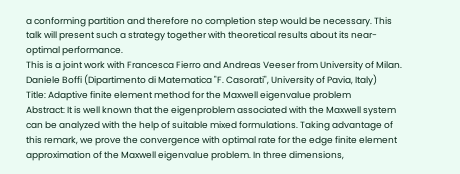a conforming partition and therefore no completion step would be necessary. This talk will present such a strategy together with theoretical results about its near-optimal performance.
This is a joint work with Francesca Fierro and Andreas Veeser from University of Milan.
Daniele Boffi (Dipartimento di Matematica "F. Casorati", University of Pavia, Italy)
Title: Adaptive finite element method for the Maxwell eigenvalue problem
Abstract: It is well known that the eigenproblem associated with the Maxwell system can be analyzed with the help of suitable mixed formulations. Taking advantage of this remark, we prove the convergence with optimal rate for the edge finite element approximation of the Maxwell eigenvalue problem. In three dimensions,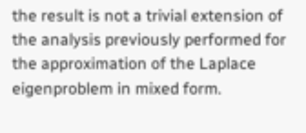the result is not a trivial extension of the analysis previously performed for the approximation of the Laplace eigenproblem in mixed form.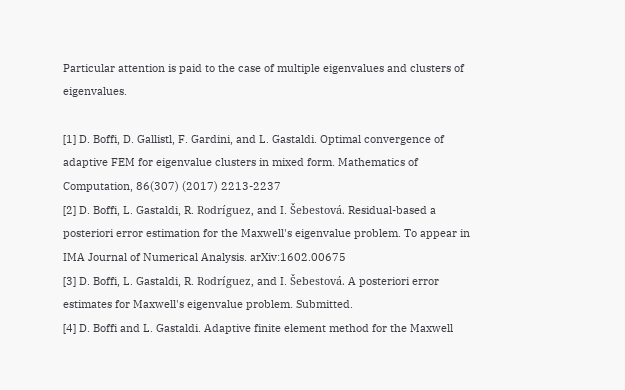Particular attention is paid to the case of multiple eigenvalues and clusters of eigenvalues.

[1] D. Boffi, D. Gallistl, F. Gardini, and L. Gastaldi. Optimal convergence of adaptive FEM for eigenvalue clusters in mixed form. Mathematics of Computation, 86(307) (2017) 2213-2237
[2] D. Boffi, L. Gastaldi, R. Rodríguez, and I. Šebestová. Residual-based a posteriori error estimation for the Maxwell's eigenvalue problem. To appear in IMA Journal of Numerical Analysis. arXiv:1602.00675
[3] D. Boffi, L. Gastaldi, R. Rodríguez, and I. Šebestová. A posteriori error estimates for Maxwell's eigenvalue problem. Submitted.
[4] D. Boffi and L. Gastaldi. Adaptive finite element method for the Maxwell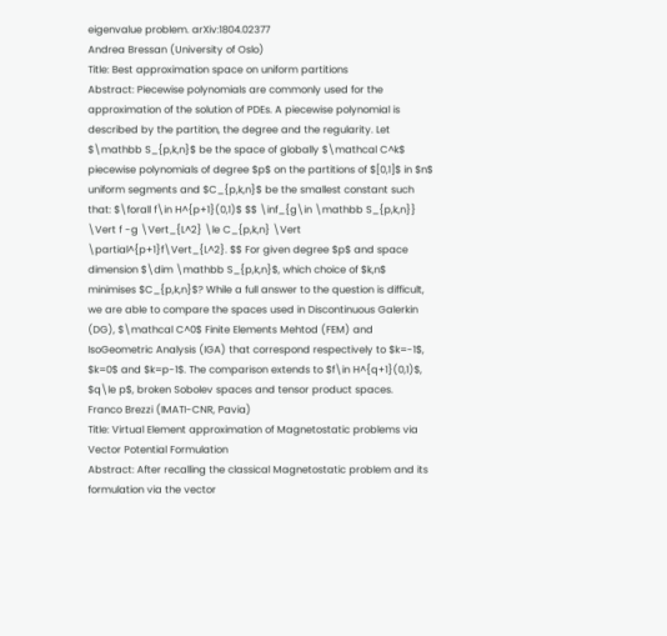eigenvalue problem. arXiv:1804.02377
Andrea Bressan (University of Oslo)
Title: Best approximation space on uniform partitions
Abstract: Piecewise polynomials are commonly used for the approximation of the solution of PDEs. A piecewise polynomial is described by the partition, the degree and the regularity. Let $\mathbb S_{p,k,n}$ be the space of globally $\mathcal C^k$ piecewise polynomials of degree $p$ on the partitions of $[0,1]$ in $n$ uniform segments and $C_{p,k,n}$ be the smallest constant such that: $\forall f\in H^{p+1}(0,1)$ $$ \inf_{g\in \mathbb S_{p,k,n}} \Vert f -g \Vert_{L^2} \le C_{p,k,n} \Vert \partial^{p+1}f\Vert_{L^2}. $$ For given degree $p$ and space dimension $\dim \mathbb S_{p,k,n}$, which choice of $k,n$ minimises $C_{p,k,n}$? While a full answer to the question is difficult, we are able to compare the spaces used in Discontinuous Galerkin (DG), $\mathcal C^0$ Finite Elements Mehtod (FEM) and IsoGeometric Analysis (IGA) that correspond respectively to $k=-1$, $k=0$ and $k=p-1$. The comparison extends to $f\in H^{q+1}(0,1)$, $q\le p$, broken Sobolev spaces and tensor product spaces.
Franco Brezzi (IMATI-CNR, Pavia)
Title: Virtual Element approximation of Magnetostatic problems via Vector Potential Formulation
Abstract: After recalling the classical Magnetostatic problem and its formulation via the vector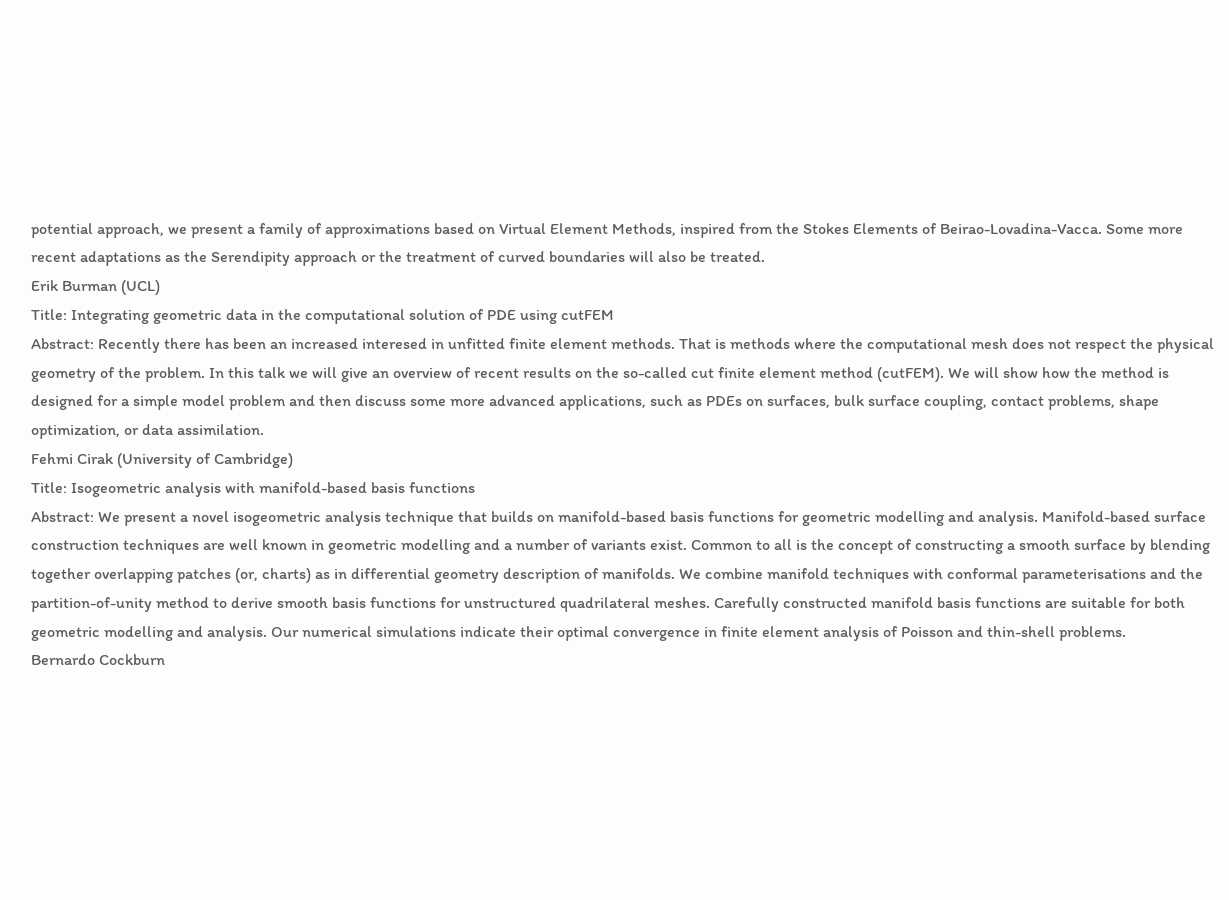potential approach, we present a family of approximations based on Virtual Element Methods, inspired from the Stokes Elements of Beirao-Lovadina-Vacca. Some more recent adaptations as the Serendipity approach or the treatment of curved boundaries will also be treated.
Erik Burman (UCL)
Title: Integrating geometric data in the computational solution of PDE using cutFEM
Abstract: Recently there has been an increased interesed in unfitted finite element methods. That is methods where the computational mesh does not respect the physical geometry of the problem. In this talk we will give an overview of recent results on the so-called cut finite element method (cutFEM). We will show how the method is designed for a simple model problem and then discuss some more advanced applications, such as PDEs on surfaces, bulk surface coupling, contact problems, shape optimization, or data assimilation.
Fehmi Cirak (University of Cambridge)
Title: Isogeometric analysis with manifold-based basis functions
Abstract: We present a novel isogeometric analysis technique that builds on manifold-based basis functions for geometric modelling and analysis. Manifold-based surface construction techniques are well known in geometric modelling and a number of variants exist. Common to all is the concept of constructing a smooth surface by blending together overlapping patches (or, charts) as in differential geometry description of manifolds. We combine manifold techniques with conformal parameterisations and the partition-of-unity method to derive smooth basis functions for unstructured quadrilateral meshes. Carefully constructed manifold basis functions are suitable for both geometric modelling and analysis. Our numerical simulations indicate their optimal convergence in finite element analysis of Poisson and thin-shell problems.
Bernardo Cockburn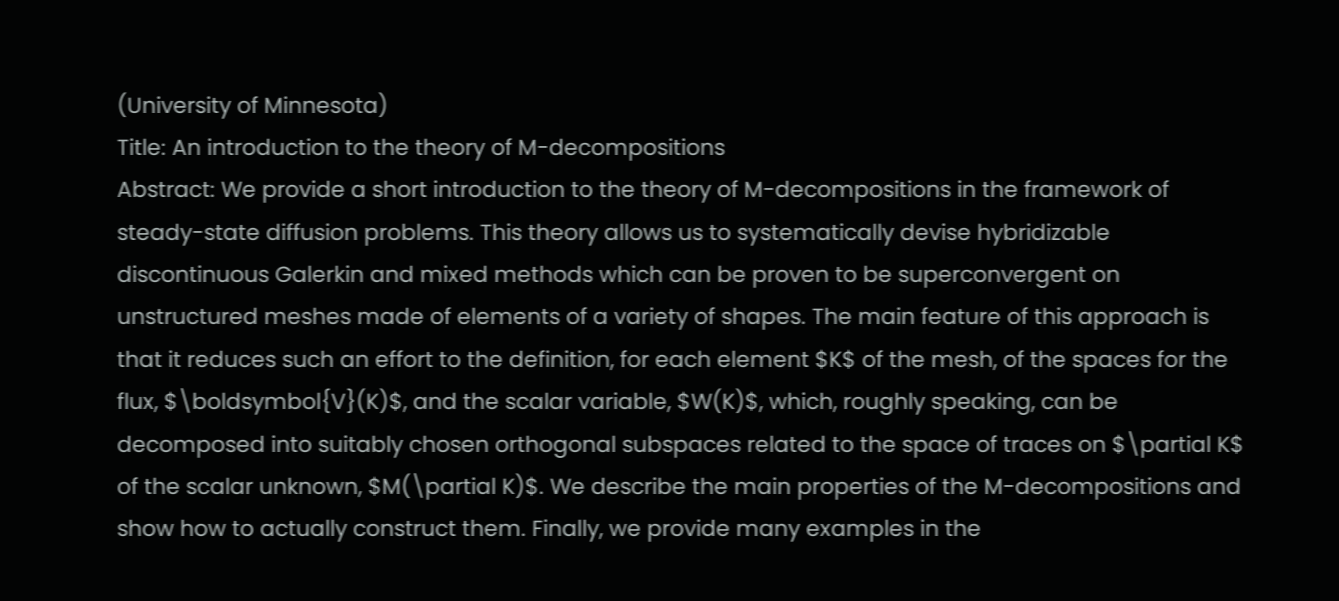(University of Minnesota)
Title: An introduction to the theory of M-decompositions
Abstract: We provide a short introduction to the theory of M-decompositions in the framework of steady-state diffusion problems. This theory allows us to systematically devise hybridizable discontinuous Galerkin and mixed methods which can be proven to be superconvergent on unstructured meshes made of elements of a variety of shapes. The main feature of this approach is that it reduces such an effort to the definition, for each element $K$ of the mesh, of the spaces for the flux, $\boldsymbol{V}(K)$, and the scalar variable, $W(K)$, which, roughly speaking, can be decomposed into suitably chosen orthogonal subspaces related to the space of traces on $\partial K$ of the scalar unknown, $M(\partial K)$. We describe the main properties of the M-decompositions and show how to actually construct them. Finally, we provide many examples in the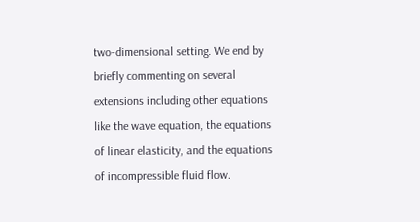two-dimensional setting. We end by briefly commenting on several extensions including other equations like the wave equation, the equations of linear elasticity, and the equations of incompressible fluid flow.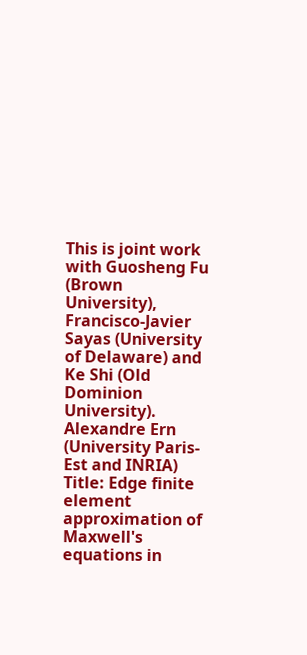This is joint work with Guosheng Fu (Brown University), Francisco-Javier Sayas (University of Delaware) and Ke Shi (Old Dominion University).
Alexandre Ern (University Paris-Est and INRIA)
Title: Edge finite element approximation of Maxwell's equations in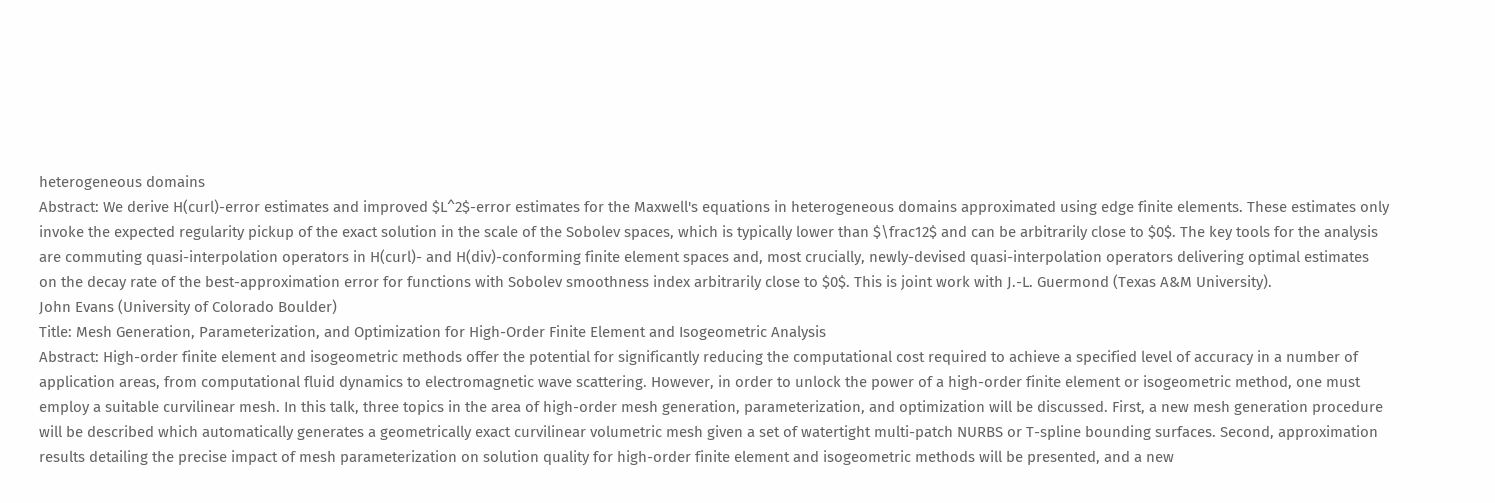heterogeneous domains
Abstract: We derive H(curl)-error estimates and improved $L^2$-error estimates for the Maxwell's equations in heterogeneous domains approximated using edge finite elements. These estimates only invoke the expected regularity pickup of the exact solution in the scale of the Sobolev spaces, which is typically lower than $\frac12$ and can be arbitrarily close to $0$. The key tools for the analysis are commuting quasi-interpolation operators in H(curl)- and H(div)-conforming finite element spaces and, most crucially, newly-devised quasi-interpolation operators delivering optimal estimates on the decay rate of the best-approximation error for functions with Sobolev smoothness index arbitrarily close to $0$. This is joint work with J.-L. Guermond (Texas A&M University).
John Evans (University of Colorado Boulder)
Title: Mesh Generation, Parameterization, and Optimization for High-Order Finite Element and Isogeometric Analysis
Abstract: High-order finite element and isogeometric methods offer the potential for significantly reducing the computational cost required to achieve a specified level of accuracy in a number of application areas, from computational fluid dynamics to electromagnetic wave scattering. However, in order to unlock the power of a high-order finite element or isogeometric method, one must employ a suitable curvilinear mesh. In this talk, three topics in the area of high-order mesh generation, parameterization, and optimization will be discussed. First, a new mesh generation procedure will be described which automatically generates a geometrically exact curvilinear volumetric mesh given a set of watertight multi-patch NURBS or T-spline bounding surfaces. Second, approximation results detailing the precise impact of mesh parameterization on solution quality for high-order finite element and isogeometric methods will be presented, and a new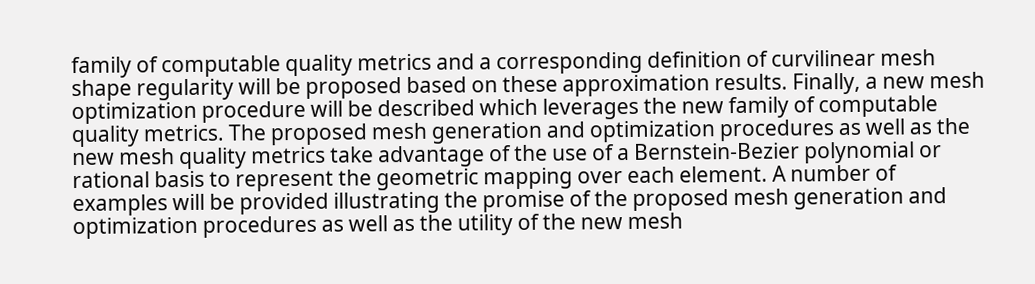family of computable quality metrics and a corresponding definition of curvilinear mesh shape regularity will be proposed based on these approximation results. Finally, a new mesh optimization procedure will be described which leverages the new family of computable quality metrics. The proposed mesh generation and optimization procedures as well as the new mesh quality metrics take advantage of the use of a Bernstein-Bezier polynomial or rational basis to represent the geometric mapping over each element. A number of examples will be provided illustrating the promise of the proposed mesh generation and optimization procedures as well as the utility of the new mesh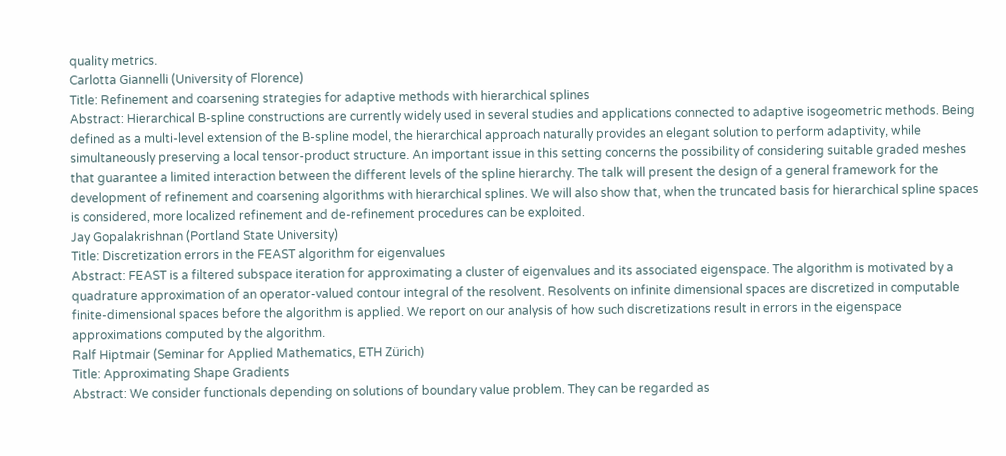quality metrics.
Carlotta Giannelli (University of Florence)
Title: Refinement and coarsening strategies for adaptive methods with hierarchical splines
Abstract: Hierarchical B-spline constructions are currently widely used in several studies and applications connected to adaptive isogeometric methods. Being defined as a multi-level extension of the B-spline model, the hierarchical approach naturally provides an elegant solution to perform adaptivity, while simultaneously preserving a local tensor-product structure. An important issue in this setting concerns the possibility of considering suitable graded meshes that guarantee a limited interaction between the different levels of the spline hierarchy. The talk will present the design of a general framework for the development of refinement and coarsening algorithms with hierarchical splines. We will also show that, when the truncated basis for hierarchical spline spaces is considered, more localized refinement and de-refinement procedures can be exploited.
Jay Gopalakrishnan (Portland State University)
Title: Discretization errors in the FEAST algorithm for eigenvalues
Abstract: FEAST is a filtered subspace iteration for approximating a cluster of eigenvalues and its associated eigenspace. The algorithm is motivated by a quadrature approximation of an operator-valued contour integral of the resolvent. Resolvents on infinite dimensional spaces are discretized in computable finite-dimensional spaces before the algorithm is applied. We report on our analysis of how such discretizations result in errors in the eigenspace approximations computed by the algorithm.
Ralf Hiptmair (Seminar for Applied Mathematics, ETH Zürich)
Title: Approximating Shape Gradients
Abstract: We consider functionals depending on solutions of boundary value problem. They can be regarded as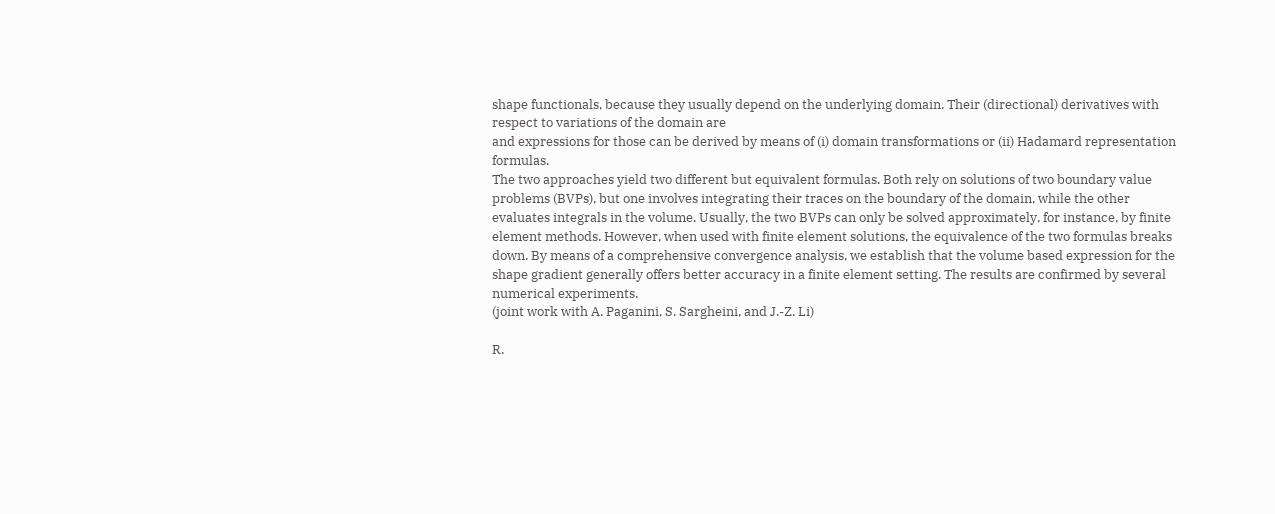shape functionals, because they usually depend on the underlying domain. Their (directional) derivatives with respect to variations of the domain are
and expressions for those can be derived by means of (i) domain transformations or (ii) Hadamard representation formulas.
The two approaches yield two different but equivalent formulas. Both rely on solutions of two boundary value problems (BVPs), but one involves integrating their traces on the boundary of the domain, while the other evaluates integrals in the volume. Usually, the two BVPs can only be solved approximately, for instance, by finite element methods. However, when used with finite element solutions, the equivalence of the two formulas breaks down. By means of a comprehensive convergence analysis, we establish that the volume based expression for the shape gradient generally offers better accuracy in a finite element setting. The results are confirmed by several numerical experiments.
(joint work with A. Paganini, S. Sargheini, and J.-Z. Li)

R.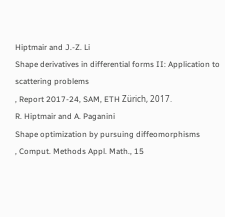Hiptmair and J.-Z. Li
Shape derivatives in differential forms II: Application to scattering problems
, Report 2017-24, SAM, ETH Zürich, 2017.
R. Hiptmair and A. Paganini
Shape optimization by pursuing diffeomorphisms
, Comput. Methods Appl. Math., 15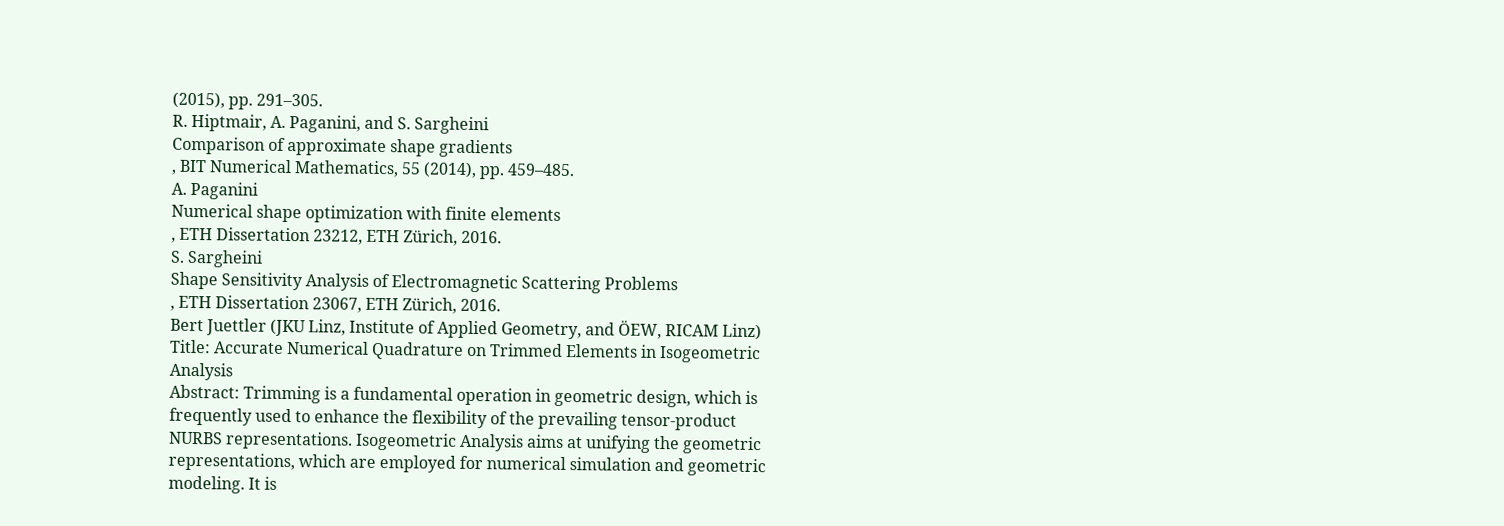(2015), pp. 291–305.
R. Hiptmair, A. Paganini, and S. Sargheini
Comparison of approximate shape gradients
, BIT Numerical Mathematics, 55 (2014), pp. 459–485.
A. Paganini
Numerical shape optimization with finite elements
, ETH Dissertation 23212, ETH Zürich, 2016.
S. Sargheini
Shape Sensitivity Analysis of Electromagnetic Scattering Problems
, ETH Dissertation 23067, ETH Zürich, 2016.
Bert Juettler (JKU Linz, Institute of Applied Geometry, and ÖEW, RICAM Linz)
Title: Accurate Numerical Quadrature on Trimmed Elements in Isogeometric Analysis
Abstract: Trimming is a fundamental operation in geometric design, which is frequently used to enhance the flexibility of the prevailing tensor-product NURBS representations. Isogeometric Analysis aims at unifying the geometric representations, which are employed for numerical simulation and geometric modeling. It is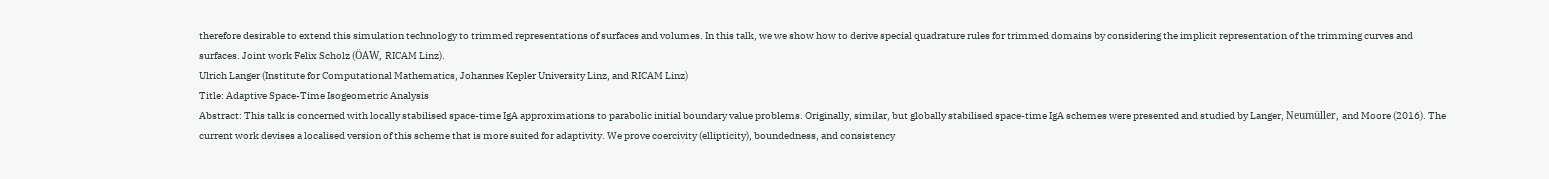therefore desirable to extend this simulation technology to trimmed representations of surfaces and volumes. In this talk, we we show how to derive special quadrature rules for trimmed domains by considering the implicit representation of the trimming curves and surfaces. Joint work Felix Scholz (ÖAW, RICAM Linz).
Ulrich Langer (Institute for Computational Mathematics, Johannes Kepler University Linz, and RICAM Linz)
Title: Adaptive Space-Time Isogeometric Analysis
Abstract: This talk is concerned with locally stabilised space-time IgA approximations to parabolic initial boundary value problems. Originally, similar, but globally stabilised space-time IgA schemes were presented and studied by Langer, Neumüller, and Moore (2016). The current work devises a localised version of this scheme that is more suited for adaptivity. We prove coercivity (ellipticity), boundedness, and consistency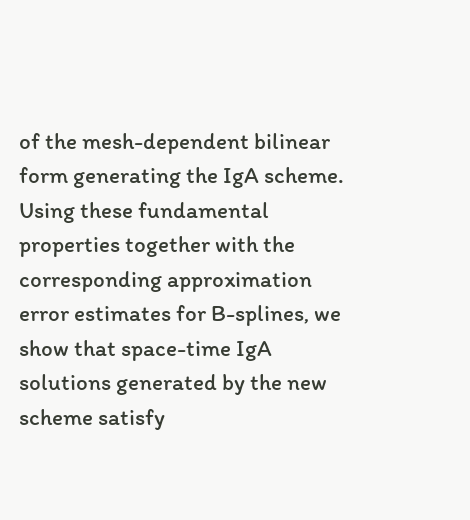of the mesh-dependent bilinear form generating the IgA scheme. Using these fundamental properties together with the corresponding approximation error estimates for B-splines, we show that space-time IgA solutions generated by the new scheme satisfy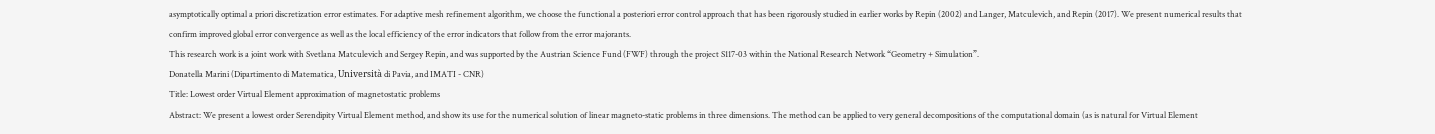asymptotically optimal a priori discretization error estimates. For adaptive mesh refinement algorithm, we choose the functional a posteriori error control approach that has been rigorously studied in earlier works by Repin (2002) and Langer, Matculevich, and Repin (2017). We present numerical results that confirm improved global error convergence as well as the local efficiency of the error indicators that follow from the error majorants.
This research work is a joint work with Svetlana Matculevich and Sergey Repin, and was supported by the Austrian Science Fund (FWF) through the project S117-03 within the National Research Network “Geometry + Simulation”.
Donatella Marini (Dipartimento di Matematica, Università di Pavia, and IMATI - CNR)
Title: Lowest order Virtual Element approximation of magnetostatic problems
Abstract: We present a lowest order Serendipity Virtual Element method, and show its use for the numerical solution of linear magneto-static problems in three dimensions. The method can be applied to very general decompositions of the computational domain (as is natural for Virtual Element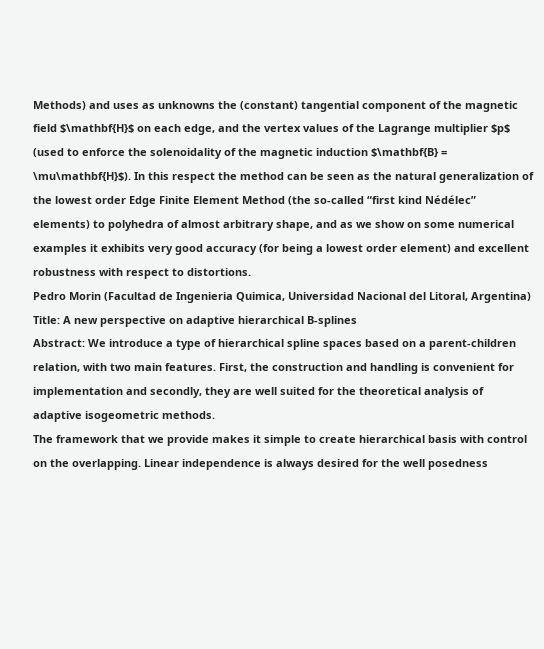Methods) and uses as unknowns the (constant) tangential component of the magnetic field $\mathbf{H}$ on each edge, and the vertex values of the Lagrange multiplier $p$ (used to enforce the solenoidality of the magnetic induction $\mathbf{B} = \mu\mathbf{H}$). In this respect the method can be seen as the natural generalization of the lowest order Edge Finite Element Method (the so-called “first kind Nédélec” elements) to polyhedra of almost arbitrary shape, and as we show on some numerical examples it exhibits very good accuracy (for being a lowest order element) and excellent robustness with respect to distortions.
Pedro Morin (Facultad de Ingenieria Quimica, Universidad Nacional del Litoral, Argentina)
Title: A new perspective on adaptive hierarchical B-splines
Abstract: We introduce a type of hierarchical spline spaces based on a parent-children relation, with two main features. First, the construction and handling is convenient for implementation and secondly, they are well suited for the theoretical analysis of adaptive isogeometric methods.
The framework that we provide makes it simple to create hierarchical basis with control on the overlapping. Linear independence is always desired for the well posedness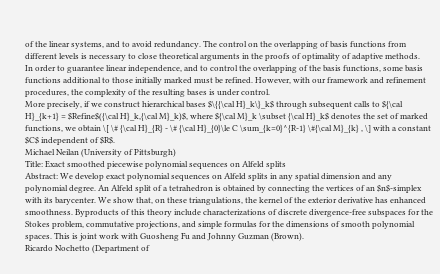of the linear systems, and to avoid redundancy. The control on the overlapping of basis functions from different levels is necessary to close theoretical arguments in the proofs of optimality of adaptive methods.
In order to guarantee linear independence, and to control the overlapping of the basis functions, some basis functions additional to those initially marked must be refined. However, with our framework and refinement procedures, the complexity of the resulting bases is under control.
More precisely, if we construct hierarchical bases $\{{\cal H}_k\}_k$ through subsequent calls to ${\cal H}_{k+1} = $Refine$({\cal H}_k,{\cal M}_k)$, where ${\cal M}_k \subset {\cal H}_k$ denotes the set of marked functions, we obtain \[ \# {\cal H}_{R} - \# {\cal H}_{0}\le C \sum_{k=0}^{R-1} \#{\cal M}_{k} , \] with a constant $C$ independent of $R$.
Michael Neilan (University of Pittsburgh)
Title: Exact smoothed piecewise polynomial sequences on Alfeld splits
Abstract: We develop exact polynomial sequences on Alfeld splits in any spatial dimension and any polynomial degree. An Alfeld split of a tetrahedron is obtained by connecting the vertices of an $n$-simplex with its barycenter. We show that, on these triangulations, the kernel of the exterior derivative has enhanced smoothness. Byproducts of this theory include characterizations of discrete divergence-free subspaces for the Stokes problem, commutative projections, and simple formulas for the dimensions of smooth polynomial spaces. This is joint work with Guosheng Fu and Johnny Guzman (Brown).
Ricardo Nochetto (Department of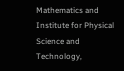Mathematics and Institute for Physical Science and Technology,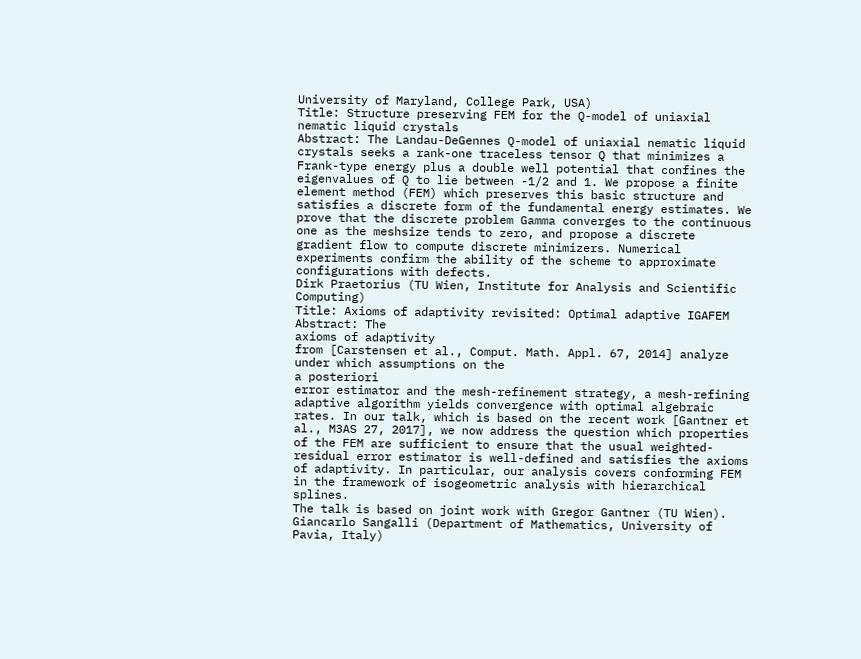University of Maryland, College Park, USA)
Title: Structure preserving FEM for the Q-model of uniaxial nematic liquid crystals
Abstract: The Landau-DeGennes Q-model of uniaxial nematic liquid crystals seeks a rank-one traceless tensor Q that minimizes a Frank-type energy plus a double well potential that confines the eigenvalues of Q to lie between -1/2 and 1. We propose a finite element method (FEM) which preserves this basic structure and satisfies a discrete form of the fundamental energy estimates. We prove that the discrete problem Gamma converges to the continuous one as the meshsize tends to zero, and propose a discrete gradient flow to compute discrete minimizers. Numerical experiments confirm the ability of the scheme to approximate configurations with defects.
Dirk Praetorius (TU Wien, Institute for Analysis and Scientific Computing)
Title: Axioms of adaptivity revisited: Optimal adaptive IGAFEM
Abstract: The
axioms of adaptivity
from [Carstensen et al., Comput. Math. Appl. 67, 2014] analyze under which assumptions on the
a posteriori
error estimator and the mesh-refinement strategy, a mesh-refining adaptive algorithm yields convergence with optimal algebraic rates. In our talk, which is based on the recent work [Gantner et al., M3AS 27, 2017], we now address the question which properties of the FEM are sufficient to ensure that the usual weighted-residual error estimator is well-defined and satisfies the axioms of adaptivity. In particular, our analysis covers conforming FEM in the framework of isogeometric analysis with hierarchical splines.
The talk is based on joint work with Gregor Gantner (TU Wien).
Giancarlo Sangalli (Department of Mathematics, University of Pavia, Italy)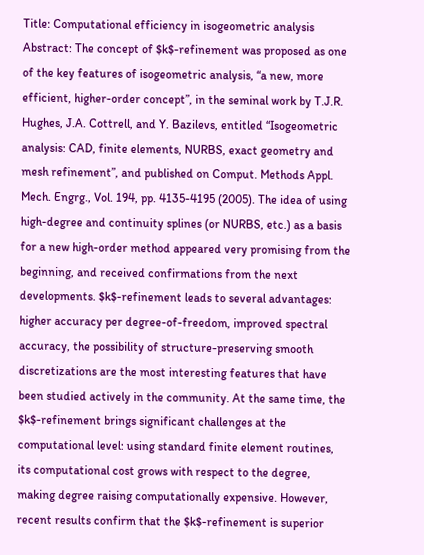Title: Computational efficiency in isogeometric analysis
Abstract: The concept of $k$-refinement was proposed as one of the key features of isogeometric analysis, “a new, more efficient, higher-order concept”, in the seminal work by T.J.R. Hughes, J.A. Cottrell, and Y. Bazilevs, entitled “Isogeometric analysis: CAD, finite elements, NURBS, exact geometry and mesh refinement”, and published on Comput. Methods Appl. Mech. Engrg., Vol. 194, pp. 4135-4195 (2005). The idea of using high-degree and continuity splines (or NURBS, etc.) as a basis for a new high-order method appeared very promising from the beginning, and received confirmations from the next developments. $k$-refinement leads to several advantages: higher accuracy per degree-of-freedom, improved spectral accuracy, the possibility of structure-preserving smooth discretizations are the most interesting features that have been studied actively in the community. At the same time, the $k$-refinement brings significant challenges at the computational level: using standard finite element routines, its computational cost grows with respect to the degree, making degree raising computationally expensive. However, recent results confirm that the $k$-refinement is superior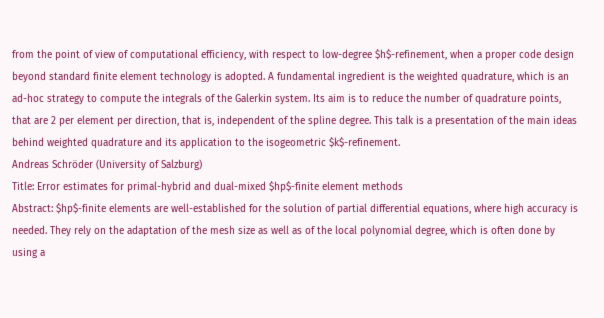from the point of view of computational efficiency, with respect to low-degree $h$-refinement, when a proper code design beyond standard finite element technology is adopted. A fundamental ingredient is the weighted quadrature, which is an ad-hoc strategy to compute the integrals of the Galerkin system. Its aim is to reduce the number of quadrature points, that are 2 per element per direction, that is, independent of the spline degree. This talk is a presentation of the main ideas behind weighted quadrature and its application to the isogeometric $k$-refinement.
Andreas Schröder (University of Salzburg)
Title: Error estimates for primal-hybrid and dual-mixed $hp$-finite element methods
Abstract: $hp$-finite elements are well-established for the solution of partial differential equations, where high accuracy is needed. They rely on the adaptation of the mesh size as well as of the local polynomial degree, which is often done by using a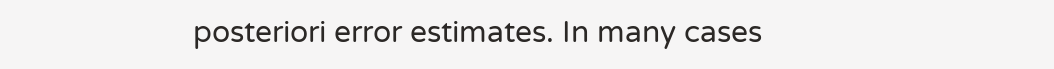posteriori error estimates. In many cases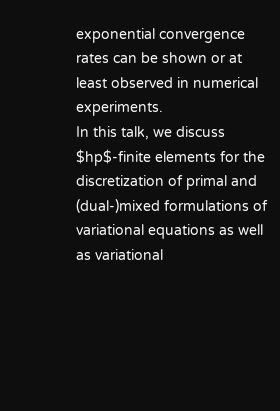exponential convergence rates can be shown or at least observed in numerical experiments.
In this talk, we discuss $hp$-finite elements for the discretization of primal and (dual-)mixed formulations of variational equations as well as variational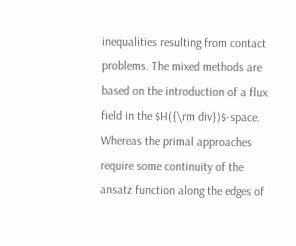inequalities resulting from contact problems. The mixed methods are based on the introduction of a flux field in the $H({\rm div})$-space. Whereas the primal approaches require some continuity of the ansatz function along the edges of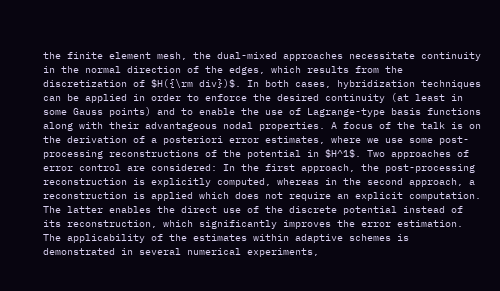the finite element mesh, the dual-mixed approaches necessitate continuity in the normal direction of the edges, which results from the discretization of $H({\rm div})$. In both cases, hybridization techniques can be applied in order to enforce the desired continuity (at least in some Gauss points) and to enable the use of Lagrange-type basis functions along with their advantageous nodal properties. A focus of the talk is on the derivation of a posteriori error estimates, where we use some post-processing reconstructions of the potential in $H^1$. Two approaches of error control are considered: In the first approach, the post-processing reconstruction is explicitly computed, whereas in the second approach, a reconstruction is applied which does not require an explicit computation. The latter enables the direct use of the discrete potential instead of its reconstruction, which significantly improves the error estimation. The applicability of the estimates within adaptive schemes is demonstrated in several numerical experiments,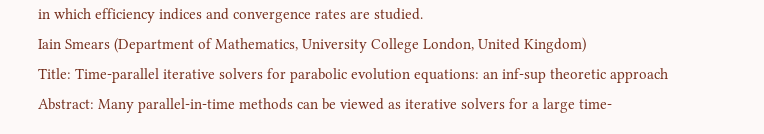in which efficiency indices and convergence rates are studied.
Iain Smears (Department of Mathematics, University College London, United Kingdom)
Title: Time-parallel iterative solvers for parabolic evolution equations: an inf-sup theoretic approach
Abstract: Many parallel-in-time methods can be viewed as iterative solvers for a large time-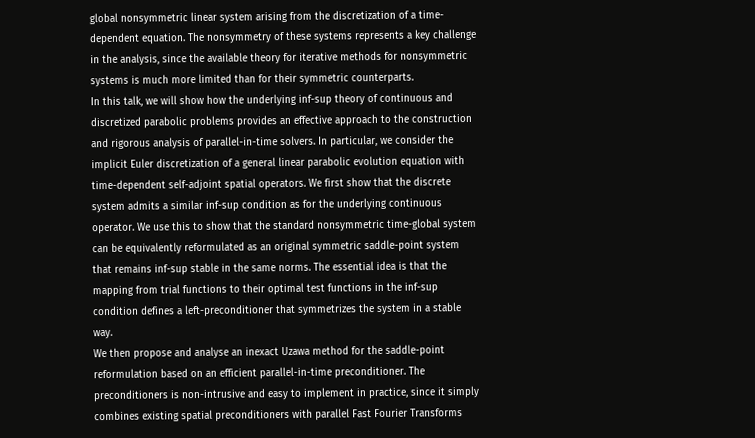global nonsymmetric linear system arising from the discretization of a time-dependent equation. The nonsymmetry of these systems represents a key challenge in the analysis, since the available theory for iterative methods for nonsymmetric systems is much more limited than for their symmetric counterparts.
In this talk, we will show how the underlying inf-sup theory of continuous and discretized parabolic problems provides an effective approach to the construction and rigorous analysis of parallel-in-time solvers. In particular, we consider the implicit Euler discretization of a general linear parabolic evolution equation with time-dependent self-adjoint spatial operators. We first show that the discrete system admits a similar inf-sup condition as for the underlying continuous operator. We use this to show that the standard nonsymmetric time-global system can be equivalently reformulated as an original symmetric saddle-point system that remains inf-sup stable in the same norms. The essential idea is that the mapping from trial functions to their optimal test functions in the inf-sup condition defines a left-preconditioner that symmetrizes the system in a stable way.
We then propose and analyse an inexact Uzawa method for the saddle-point reformulation based on an efficient parallel-in-time preconditioner. The preconditioners is non-intrusive and easy to implement in practice, since it simply combines existing spatial preconditioners with parallel Fast Fourier Transforms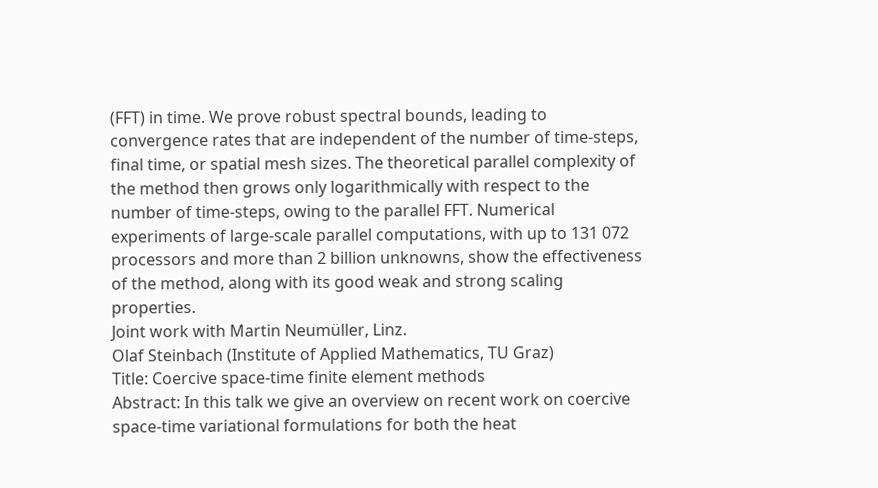(FFT) in time. We prove robust spectral bounds, leading to convergence rates that are independent of the number of time-steps, final time, or spatial mesh sizes. The theoretical parallel complexity of the method then grows only logarithmically with respect to the number of time-steps, owing to the parallel FFT. Numerical experiments of large-scale parallel computations, with up to 131 072 processors and more than 2 billion unknowns, show the effectiveness of the method, along with its good weak and strong scaling properties.
Joint work with Martin Neumüller, Linz.
Olaf Steinbach (Institute of Applied Mathematics, TU Graz)
Title: Coercive space-time finite element methods
Abstract: In this talk we give an overview on recent work on coercive space-time variational formulations for both the heat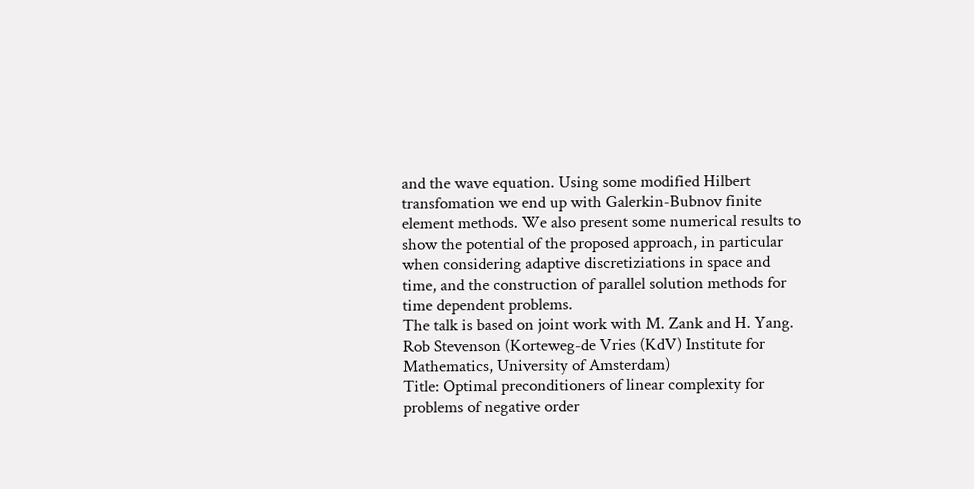and the wave equation. Using some modified Hilbert transfomation we end up with Galerkin-Bubnov finite element methods. We also present some numerical results to show the potential of the proposed approach, in particular when considering adaptive discretiziations in space and time, and the construction of parallel solution methods for time dependent problems.
The talk is based on joint work with M. Zank and H. Yang.
Rob Stevenson (Korteweg-de Vries (KdV) Institute for Mathematics, University of Amsterdam)
Title: Optimal preconditioners of linear complexity for problems of negative order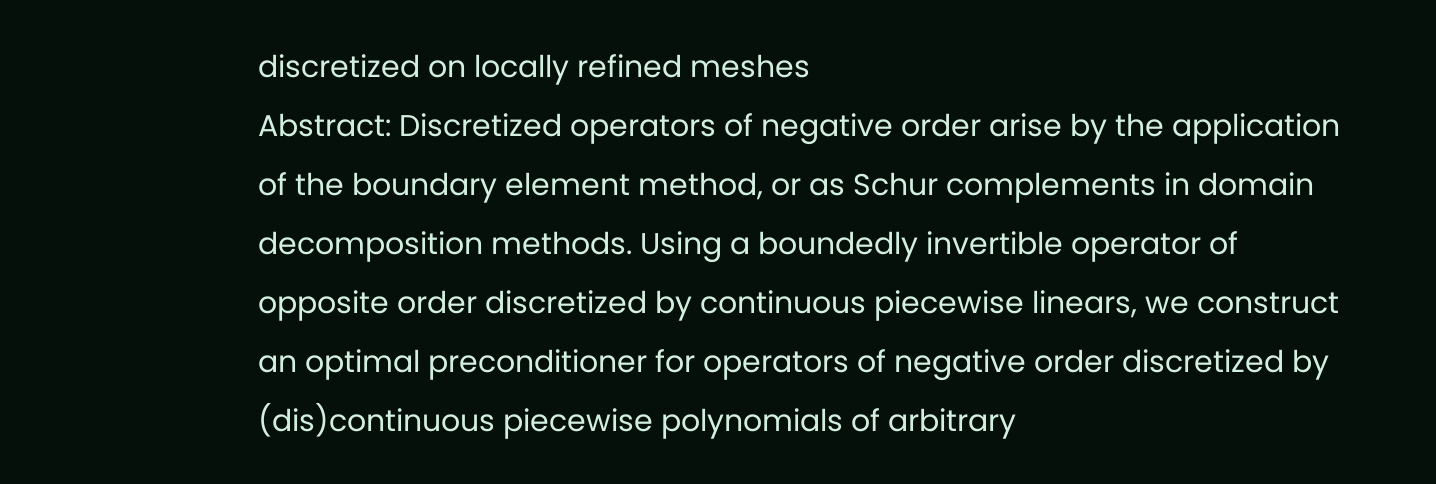discretized on locally refined meshes
Abstract: Discretized operators of negative order arise by the application of the boundary element method, or as Schur complements in domain decomposition methods. Using a boundedly invertible operator of opposite order discretized by continuous piecewise linears, we construct an optimal preconditioner for operators of negative order discretized by (dis)continuous piecewise polynomials of arbitrary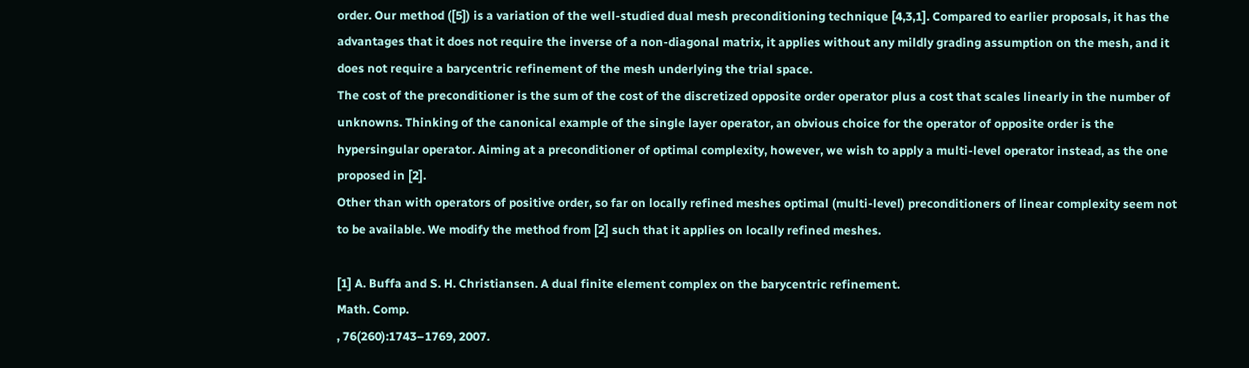order. Our method ([5]) is a variation of the well-studied dual mesh preconditioning technique [4,3,1]. Compared to earlier proposals, it has the advantages that it does not require the inverse of a non-diagonal matrix, it applies without any mildly grading assumption on the mesh, and it does not require a barycentric refinement of the mesh underlying the trial space.
The cost of the preconditioner is the sum of the cost of the discretized opposite order operator plus a cost that scales linearly in the number of unknowns. Thinking of the canonical example of the single layer operator, an obvious choice for the operator of opposite order is the hypersingular operator. Aiming at a preconditioner of optimal complexity, however, we wish to apply a multi-level operator instead, as the one proposed in [2].
Other than with operators of positive order, so far on locally refined meshes optimal (multi-level) preconditioners of linear complexity seem not to be available. We modify the method from [2] such that it applies on locally refined meshes.

[1] A. Buffa and S. H. Christiansen. A dual finite element complex on the barycentric refinement.
Math. Comp.
, 76(260):1743–1769, 2007.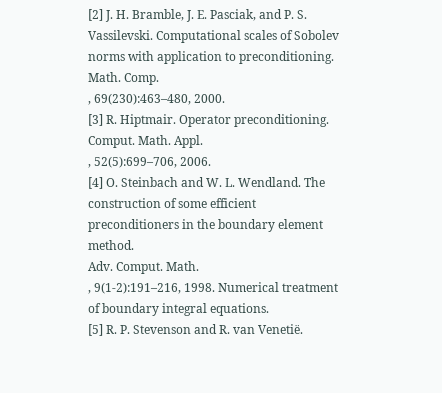[2] J. H. Bramble, J. E. Pasciak, and P. S. Vassilevski. Computational scales of Sobolev norms with application to preconditioning.
Math. Comp.
, 69(230):463–480, 2000.
[3] R. Hiptmair. Operator preconditioning.
Comput. Math. Appl.
, 52(5):699–706, 2006.
[4] O. Steinbach and W. L. Wendland. The construction of some efficient preconditioners in the boundary element method.
Adv. Comput. Math.
, 9(1-2):191–216, 1998. Numerical treatment of boundary integral equations.
[5] R. P. Stevenson and R. van Venetië.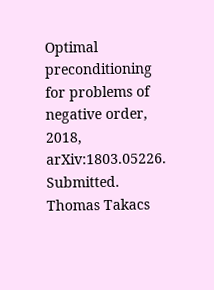Optimal preconditioning for problems of negative order, 2018, arXiv:1803.05226. Submitted.
Thomas Takacs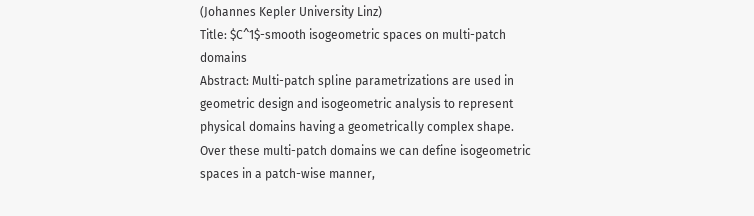(Johannes Kepler University Linz)
Title: $C^1$-smooth isogeometric spaces on multi-patch domains
Abstract: Multi-patch spline parametrizations are used in geometric design and isogeometric analysis to represent physical domains having a geometrically complex shape. Over these multi-patch domains we can define isogeometric spaces in a patch-wise manner,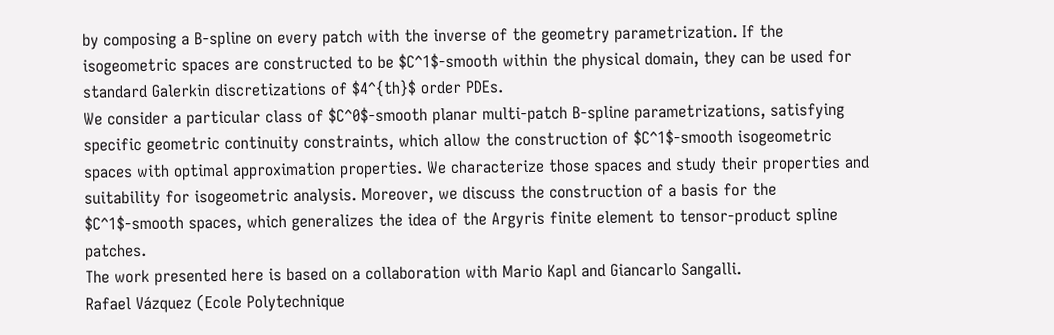by composing a B-spline on every patch with the inverse of the geometry parametrization. If the isogeometric spaces are constructed to be $C^1$-smooth within the physical domain, they can be used for standard Galerkin discretizations of $4^{th}$ order PDEs.
We consider a particular class of $C^0$-smooth planar multi-patch B-spline parametrizations, satisfying specific geometric continuity constraints, which allow the construction of $C^1$-smooth isogeometric spaces with optimal approximation properties. We characterize those spaces and study their properties and suitability for isogeometric analysis. Moreover, we discuss the construction of a basis for the $C^1$-smooth spaces, which generalizes the idea of the Argyris finite element to tensor-product spline patches.
The work presented here is based on a collaboration with Mario Kapl and Giancarlo Sangalli.
Rafael Vázquez (Ecole Polytechnique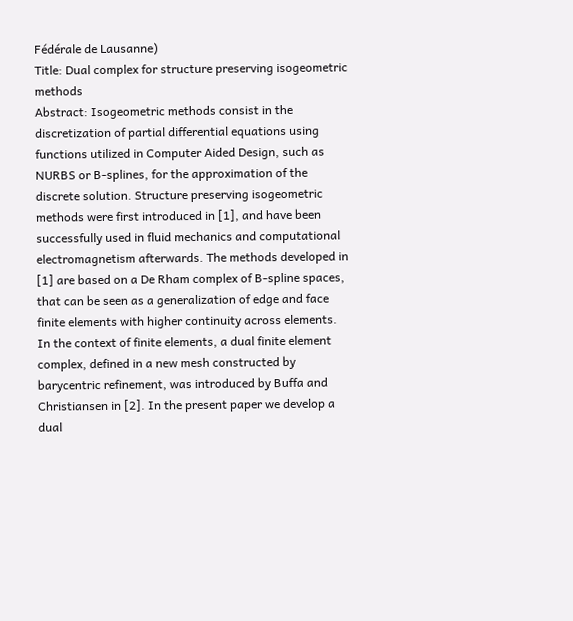Fédérale de Lausanne)
Title: Dual complex for structure preserving isogeometric methods
Abstract: Isogeometric methods consist in the discretization of partial differential equations using functions utilized in Computer Aided Design, such as NURBS or B-splines, for the approximation of the discrete solution. Structure preserving isogeometric methods were first introduced in [1], and have been successfully used in fluid mechanics and computational electromagnetism afterwards. The methods developed in [1] are based on a De Rham complex of B-spline spaces, that can be seen as a generalization of edge and face finite elements with higher continuity across elements.
In the context of finite elements, a dual finite element complex, defined in a new mesh constructed by barycentric refinement, was introduced by Buffa and Christiansen in [2]. In the present paper we develop a dual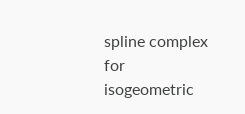spline complex for isogeometric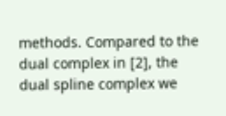methods. Compared to the dual complex in [2], the dual spline complex we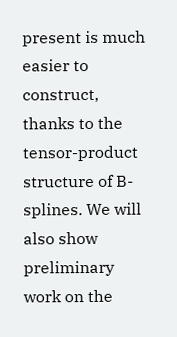present is much easier to construct, thanks to the tensor-product structure of B-splines. We will also show preliminary work on the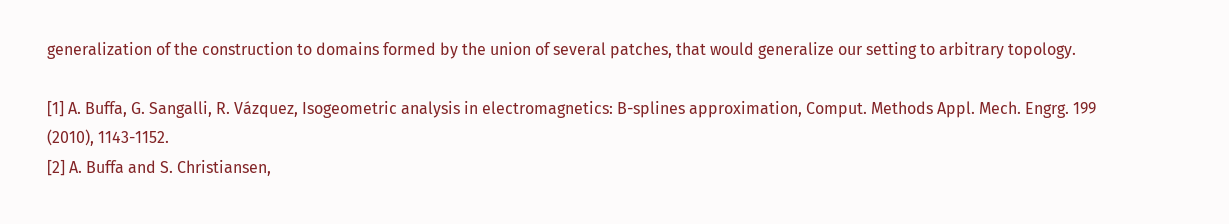generalization of the construction to domains formed by the union of several patches, that would generalize our setting to arbitrary topology.

[1] A. Buffa, G. Sangalli, R. Vázquez, Isogeometric analysis in electromagnetics: B-splines approximation, Comput. Methods Appl. Mech. Engrg. 199 (2010), 1143-1152.
[2] A. Buffa and S. Christiansen,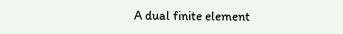A dual finite element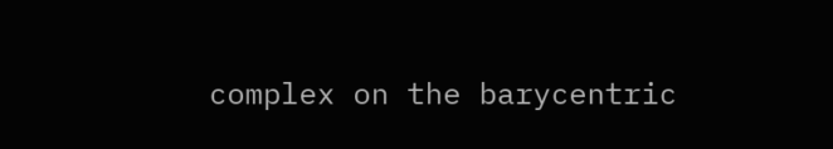complex on the barycentric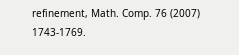refinement, Math. Comp. 76 (2007) 1743-1769.